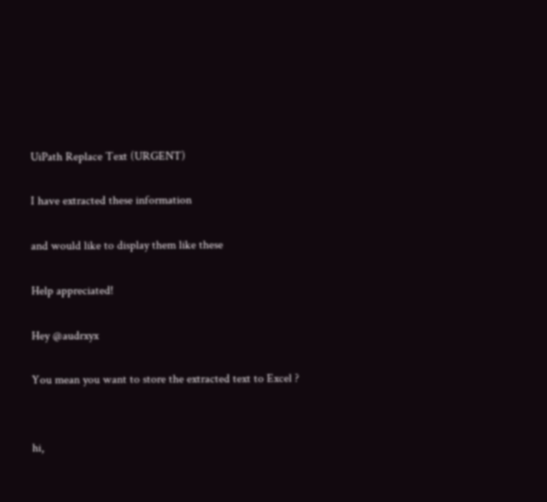UiPath Replace Text (URGENT)

I have extracted these information

and would like to display them like these

Help appreciated!

Hey @audrxyx

You mean you want to store the extracted text to Excel ?


hi,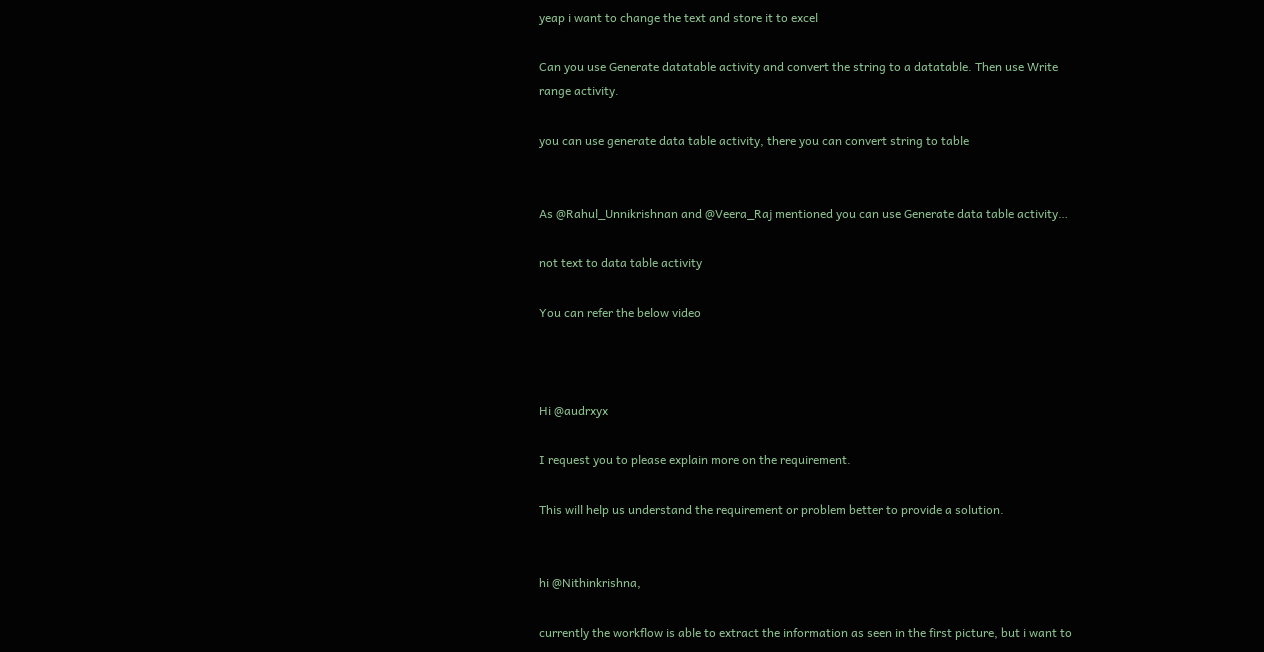yeap i want to change the text and store it to excel

Can you use Generate datatable activity and convert the string to a datatable. Then use Write range activity.

you can use generate data table activity, there you can convert string to table


As @Rahul_Unnikrishnan and @Veera_Raj mentioned you can use Generate data table activity…

not text to data table activity

You can refer the below video



Hi @audrxyx

I request you to please explain more on the requirement.

This will help us understand the requirement or problem better to provide a solution.


hi @Nithinkrishna,

currently the workflow is able to extract the information as seen in the first picture, but i want to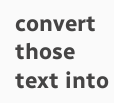convert those text into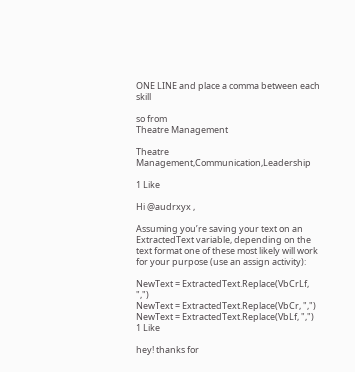ONE LINE and place a comma between each skill

so from
Theatre Management

Theatre Management,Communication,Leadership

1 Like

Hi @audrxyx ,

Assuming you’re saving your text on an ExtractedText variable, depending on the text format one of these most likely will work for your purpose (use an assign activity):

NewText = ExtractedText.Replace(VbCrLf, ",")
NewText = ExtractedText.Replace(VbCr, ",")
NewText = ExtractedText.Replace(VbLf, ",")
1 Like

hey! thanks for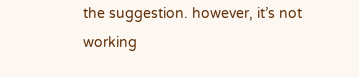the suggestion. however, it’s not working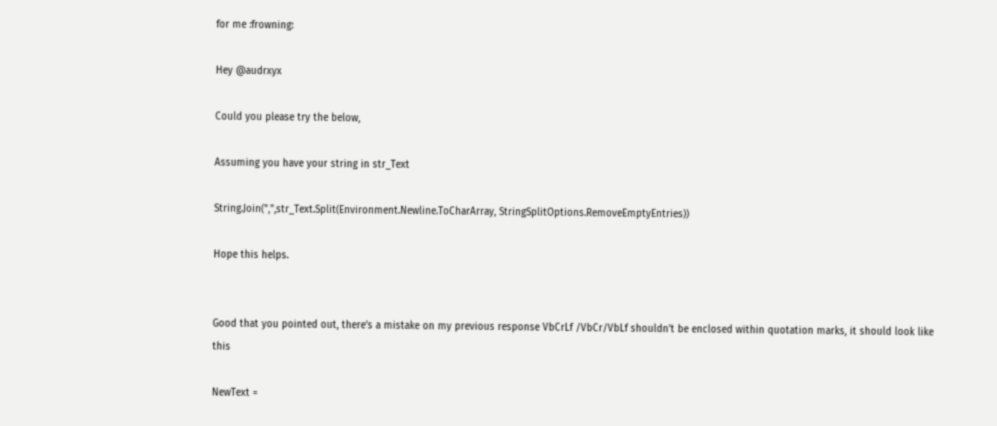for me :frowning:

Hey @audrxyx

Could you please try the below,

Assuming you have your string in str_Text

String.Join(",",str_Text.Split(Environment.Newline.ToCharArray, StringSplitOptions.RemoveEmptyEntries))

Hope this helps.


Good that you pointed out, there’s a mistake on my previous response VbCrLf /VbCr/VbLf shouldn’t be enclosed within quotation marks, it should look like this

NewText =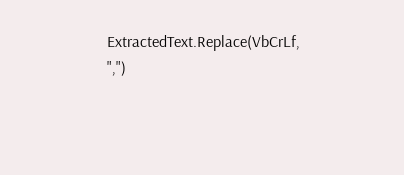ExtractedText.Replace(VbCrLf, ",")